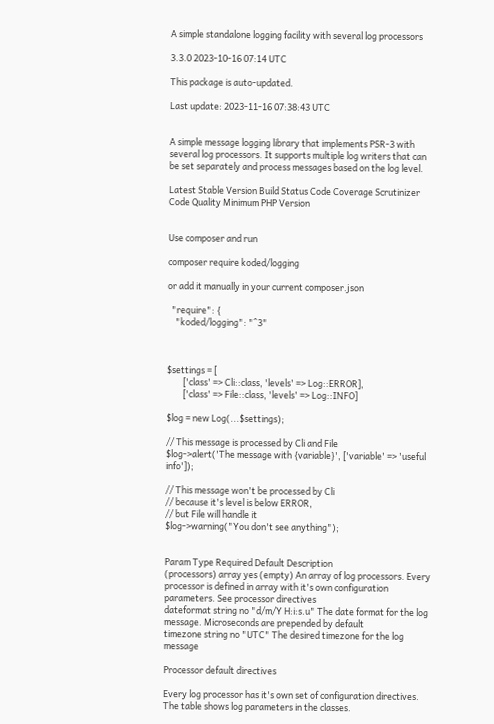A simple standalone logging facility with several log processors

3.3.0 2023-10-16 07:14 UTC

This package is auto-updated.

Last update: 2023-11-16 07:38:43 UTC


A simple message logging library that implements PSR-3 with several log processors. It supports multiple log writers that can be set separately and process messages based on the log level.

Latest Stable Version Build Status Code Coverage Scrutinizer Code Quality Minimum PHP Version


Use composer and run

composer require koded/logging

or add it manually in your current composer.json

  "require": {
    "koded/logging": "^3"



$settings = [
        ['class' => Cli::class, 'levels' => Log::ERROR],
        ['class' => File::class, 'levels' => Log::INFO]

$log = new Log(...$settings);

// This message is processed by Cli and File
$log->alert('The message with {variable}', ['variable' => 'useful info']);

// This message won't be processed by Cli
// because it's level is below ERROR,
// but File will handle it
$log->warning("You don't see anything");


Param Type Required Default Description
(processors) array yes (empty) An array of log processors. Every processor is defined in array with it's own configuration parameters. See processor directives
dateformat string no "d/m/Y H:i:s.u" The date format for the log message. Microseconds are prepended by default
timezone string no "UTC" The desired timezone for the log message

Processor default directives

Every log processor has it's own set of configuration directives.
The table shows log parameters in the classes.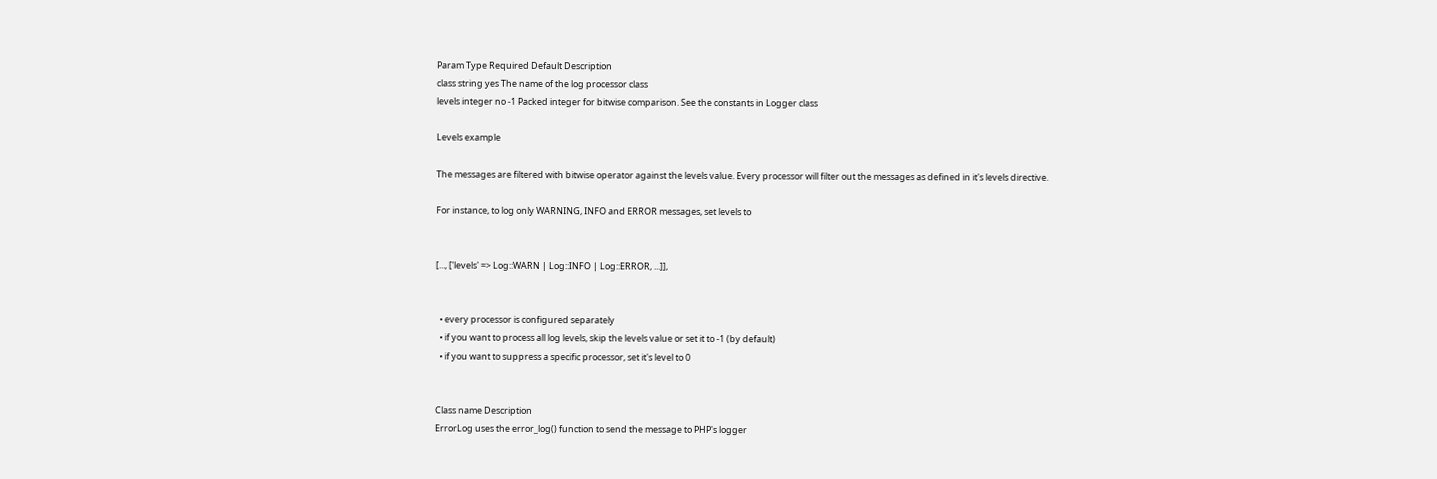Param Type Required Default Description
class string yes The name of the log processor class
levels integer no -1 Packed integer for bitwise comparison. See the constants in Logger class

Levels example

The messages are filtered with bitwise operator against the levels value. Every processor will filter out the messages as defined in it's levels directive.

For instance, to log only WARNING, INFO and ERROR messages, set levels to


[..., ['levels' => Log::WARN | Log::INFO | Log::ERROR, ...]],


  • every processor is configured separately
  • if you want to process all log levels, skip the levels value or set it to -1 (by default)
  • if you want to suppress a specific processor, set it's level to 0


Class name Description
ErrorLog uses the error_log() function to send the message to PHP's logger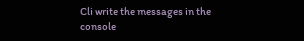Cli write the messages in the console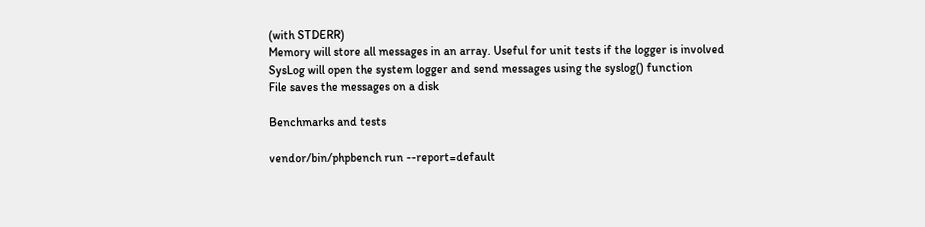(with STDERR)
Memory will store all messages in an array. Useful for unit tests if the logger is involved
SysLog will open the system logger and send messages using the syslog() function
File saves the messages on a disk

Benchmarks and tests

vendor/bin/phpbench run --report=default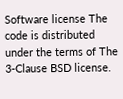Software license The code is distributed under the terms of The 3-Clause BSD license.